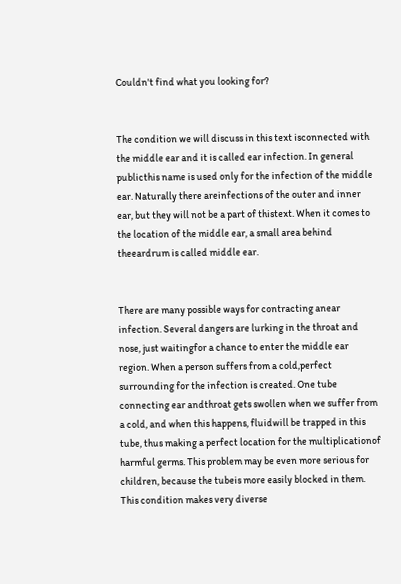Couldn't find what you looking for?


The condition we will discuss in this text isconnected with the middle ear and it is called ear infection. In general publicthis name is used only for the infection of the middle ear. Naturally there areinfections of the outer and inner ear, but they will not be a part of thistext. When it comes to the location of the middle ear, a small area behind theeardrum is called middle ear.


There are many possible ways for contracting anear infection. Several dangers are lurking in the throat and nose, just waitingfor a chance to enter the middle ear region. When a person suffers from a cold,perfect surrounding for the infection is created. One tube connecting ear andthroat gets swollen when we suffer from a cold, and when this happens, fluidwill be trapped in this tube, thus making a perfect location for the multiplicationof harmful germs. This problem may be even more serious for children, because the tubeis more easily blocked in them. This condition makes very diverse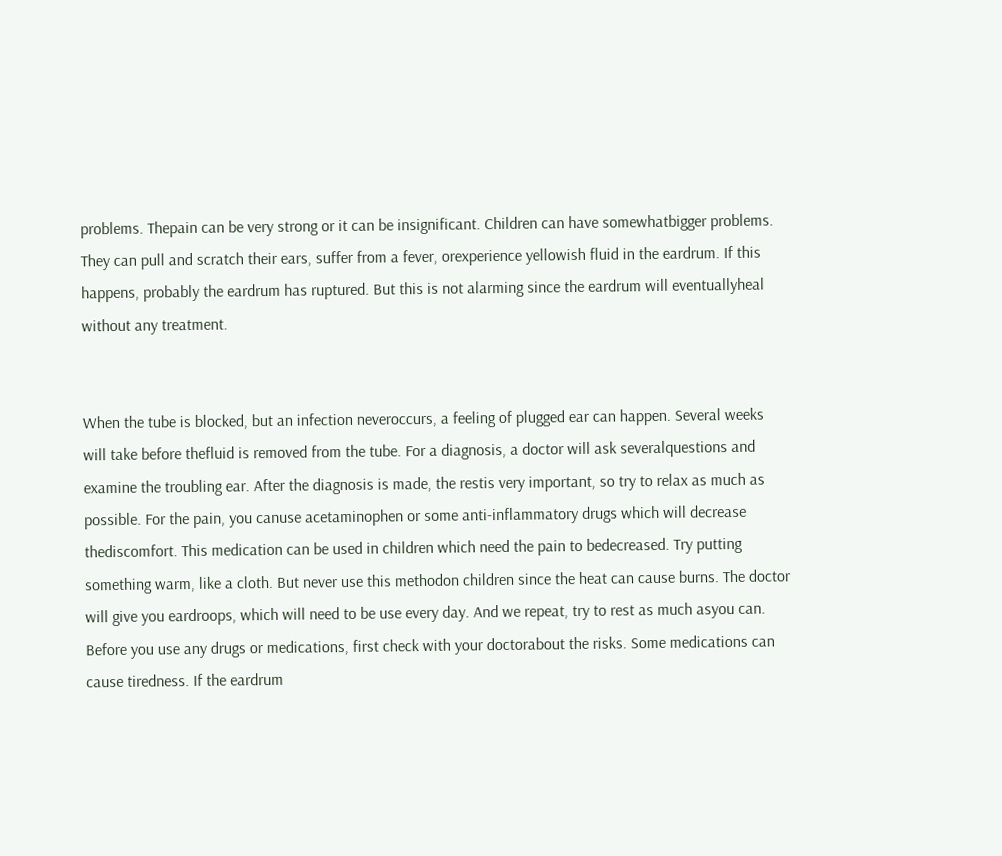problems. Thepain can be very strong or it can be insignificant. Children can have somewhatbigger problems. They can pull and scratch their ears, suffer from a fever, orexperience yellowish fluid in the eardrum. If this happens, probably the eardrum has ruptured. But this is not alarming since the eardrum will eventuallyheal without any treatment.


When the tube is blocked, but an infection neveroccurs, a feeling of plugged ear can happen. Several weeks will take before thefluid is removed from the tube. For a diagnosis, a doctor will ask severalquestions and examine the troubling ear. After the diagnosis is made, the restis very important, so try to relax as much as possible. For the pain, you canuse acetaminophen or some anti-inflammatory drugs which will decrease thediscomfort. This medication can be used in children which need the pain to bedecreased. Try putting something warm, like a cloth. But never use this methodon children since the heat can cause burns. The doctor will give you eardroops, which will need to be use every day. And we repeat, try to rest as much asyou can. Before you use any drugs or medications, first check with your doctorabout the risks. Some medications can cause tiredness. If the eardrum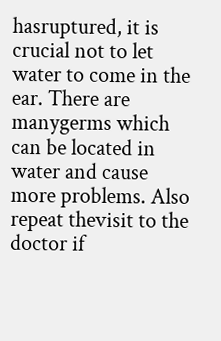hasruptured, it is crucial not to let water to come in the ear. There are manygerms which can be located in water and cause more problems. Also repeat thevisit to the doctor if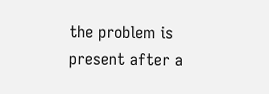the problem is present after a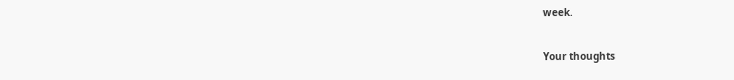week.

Your thoughts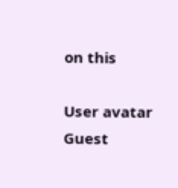on this

User avatar Guest